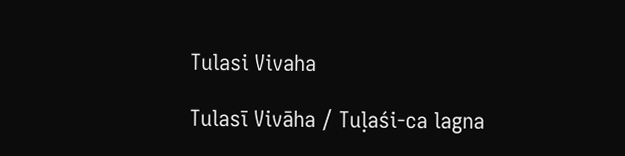Tulasi Vivaha

Tulasī Vivāha / Tuḷaśi-ca lagna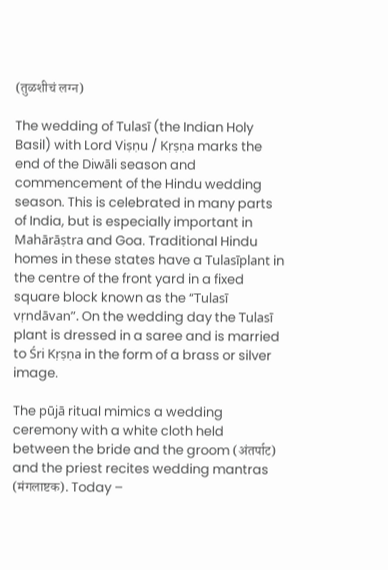(तुळशीचं लग्न)

The wedding of Tulasī (the Indian Holy Basil) with Lord Viṣṇu / Kṛṣṇa marks the end of the Diwāli season and commencement of the Hindu wedding season. This is celebrated in many parts of India, but is especially important in Mahārāṣtra and Goa. Traditional Hindu homes in these states have a Tulasīplant in the centre of the front yard in a fixed square block known as the “Tulasī vṛndāvan”. On the wedding day the Tulasī plant is dressed in a saree and is married to Śri Kṛṣṇa in the form of a brass or silver image.

The pūjā ritual mimics a wedding ceremony with a white cloth held between the bride and the groom (अंतर्पाट) and the priest recites wedding mantras (मंगलाष्टक). Today –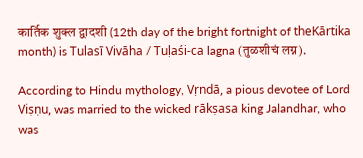कार्तिक शुक्ल द्वादशी (12th day of the bright fortnight of theKārtika month) is Tulasī Vivāha / Tuḷaśi-ca lagna (तुळशीचं लग्न).

According to Hindu mythology, Vṛndā, a pious devotee of Lord Viṣṇu, was married to the wicked rākṣasa king Jalandhar, who was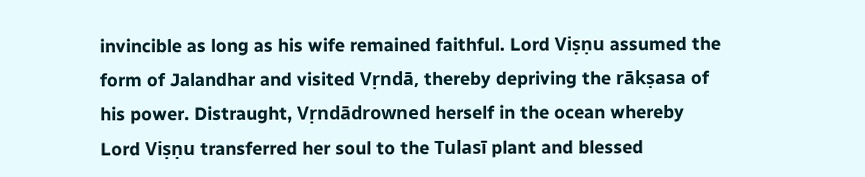invincible as long as his wife remained faithful. Lord Viṣṇu assumed the form of Jalandhar and visited Vṛndā, thereby depriving the rākṣasa of his power. Distraught, Vṛndādrowned herself in the ocean whereby Lord Viṣṇu transferred her soul to the Tulasī plant and blessed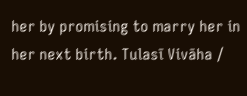her by promising to marry her in her next birth. Tulasī Vivāha /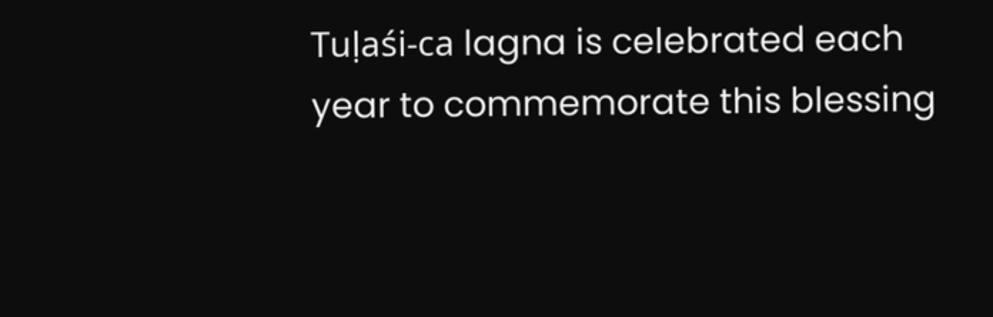Tuḷaśi-ca lagna is celebrated each year to commemorate this blessing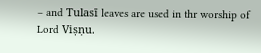– and Tulasī leaves are used in thr worship of Lord Viṣṇu.